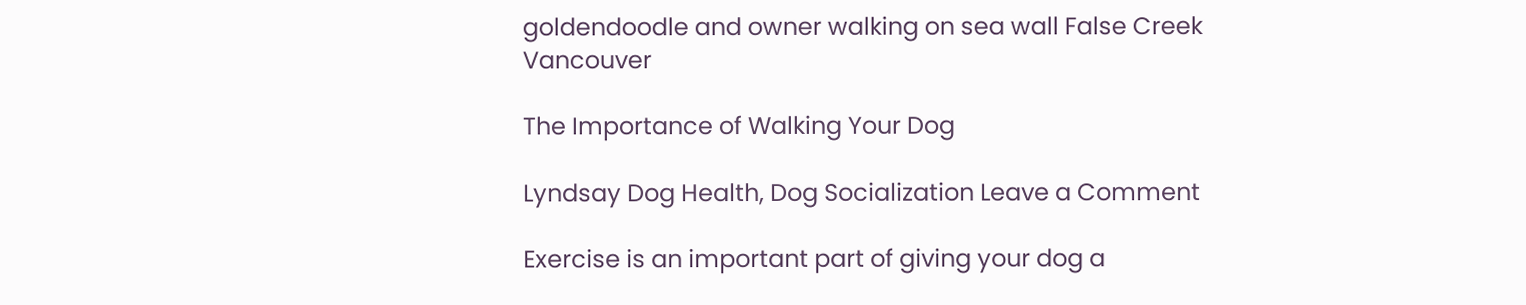goldendoodle and owner walking on sea wall False Creek Vancouver

The Importance of Walking Your Dog

Lyndsay Dog Health, Dog Socialization Leave a Comment

Exercise is an important part of giving your dog a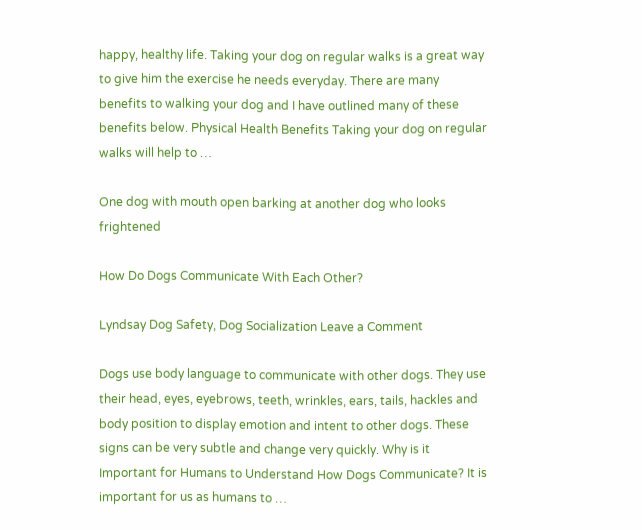happy, healthy life. Taking your dog on regular walks is a great way to give him the exercise he needs everyday. There are many benefits to walking your dog and I have outlined many of these benefits below. Physical Health Benefits Taking your dog on regular walks will help to …

One dog with mouth open barking at another dog who looks frightened

How Do Dogs Communicate With Each Other?

Lyndsay Dog Safety, Dog Socialization Leave a Comment

Dogs use body language to communicate with other dogs. They use their head, eyes, eyebrows, teeth, wrinkles, ears, tails, hackles and body position to display emotion and intent to other dogs. These signs can be very subtle and change very quickly. Why is it Important for Humans to Understand How Dogs Communicate? It is important for us as humans to …